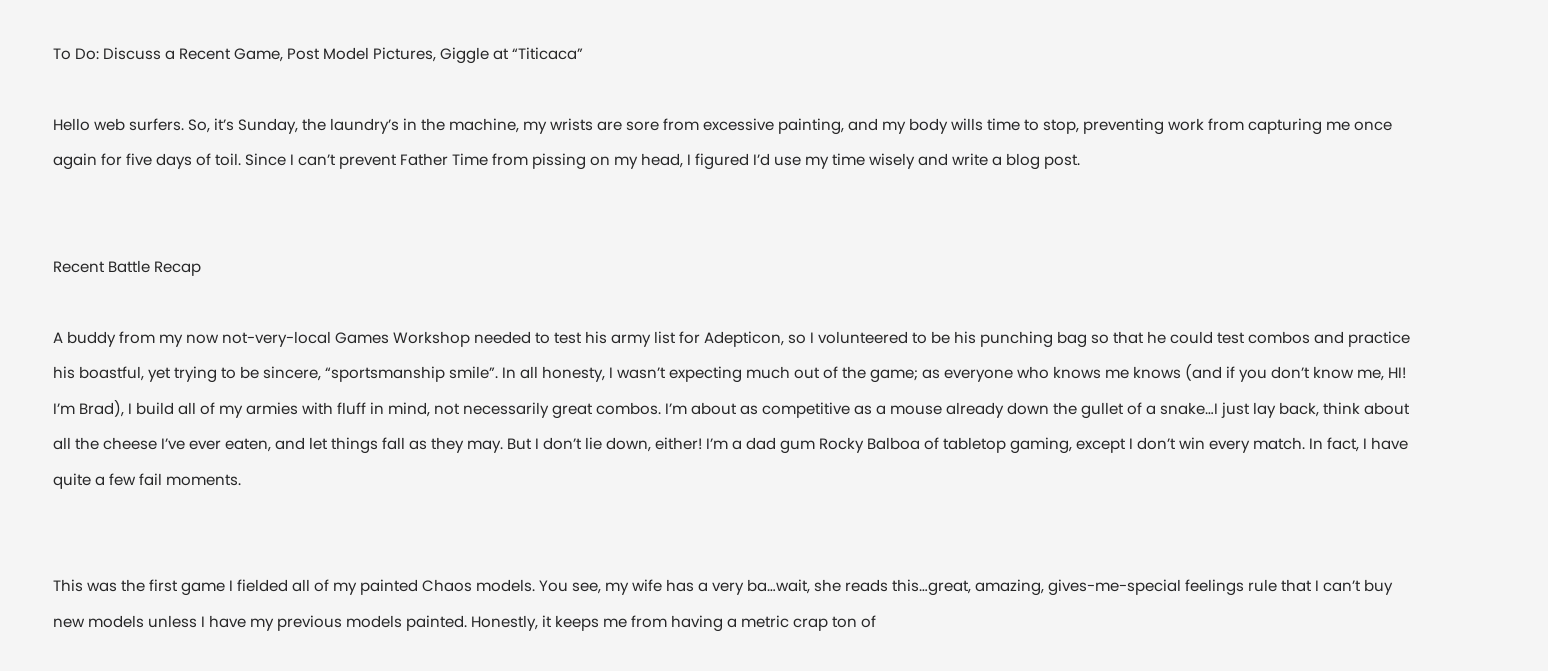To Do: Discuss a Recent Game, Post Model Pictures, Giggle at “Titicaca”

Hello web surfers. So, it’s Sunday, the laundry’s in the machine, my wrists are sore from excessive painting, and my body wills time to stop, preventing work from capturing me once again for five days of toil. Since I can’t prevent Father Time from pissing on my head, I figured I’d use my time wisely and write a blog post.


Recent Battle Recap

A buddy from my now not-very-local Games Workshop needed to test his army list for Adepticon, so I volunteered to be his punching bag so that he could test combos and practice his boastful, yet trying to be sincere, “sportsmanship smile”. In all honesty, I wasn’t expecting much out of the game; as everyone who knows me knows (and if you don’t know me, HI! I’m Brad), I build all of my armies with fluff in mind, not necessarily great combos. I’m about as competitive as a mouse already down the gullet of a snake…I just lay back, think about all the cheese I’ve ever eaten, and let things fall as they may. But I don’t lie down, either! I’m a dad gum Rocky Balboa of tabletop gaming, except I don’t win every match. In fact, I have quite a few fail moments.


This was the first game I fielded all of my painted Chaos models. You see, my wife has a very ba…wait, she reads this…great, amazing, gives-me-special feelings rule that I can’t buy new models unless I have my previous models painted. Honestly, it keeps me from having a metric crap ton of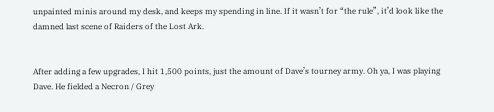unpainted minis around my desk, and keeps my spending in line. If it wasn’t for “the rule”, it’d look like the damned last scene of Raiders of the Lost Ark.


After adding a few upgrades, I hit 1,500 points, just the amount of Dave’s tourney army. Oh ya, I was playing Dave. He fielded a Necron / Grey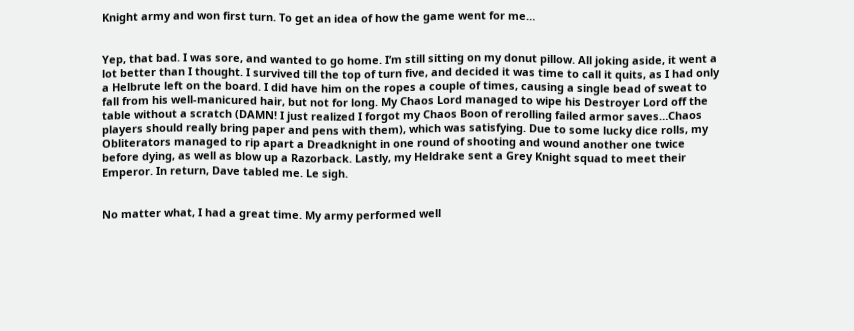Knight army and won first turn. To get an idea of how the game went for me…


Yep, that bad. I was sore, and wanted to go home. I’m still sitting on my donut pillow. All joking aside, it went a lot better than I thought. I survived till the top of turn five, and decided it was time to call it quits, as I had only a Helbrute left on the board. I did have him on the ropes a couple of times, causing a single bead of sweat to fall from his well-manicured hair, but not for long. My Chaos Lord managed to wipe his Destroyer Lord off the table without a scratch (DAMN! I just realized I forgot my Chaos Boon of rerolling failed armor saves…Chaos players should really bring paper and pens with them), which was satisfying. Due to some lucky dice rolls, my Obliterators managed to rip apart a Dreadknight in one round of shooting and wound another one twice before dying, as well as blow up a Razorback. Lastly, my Heldrake sent a Grey Knight squad to meet their Emperor. In return, Dave tabled me. Le sigh.


No matter what, I had a great time. My army performed well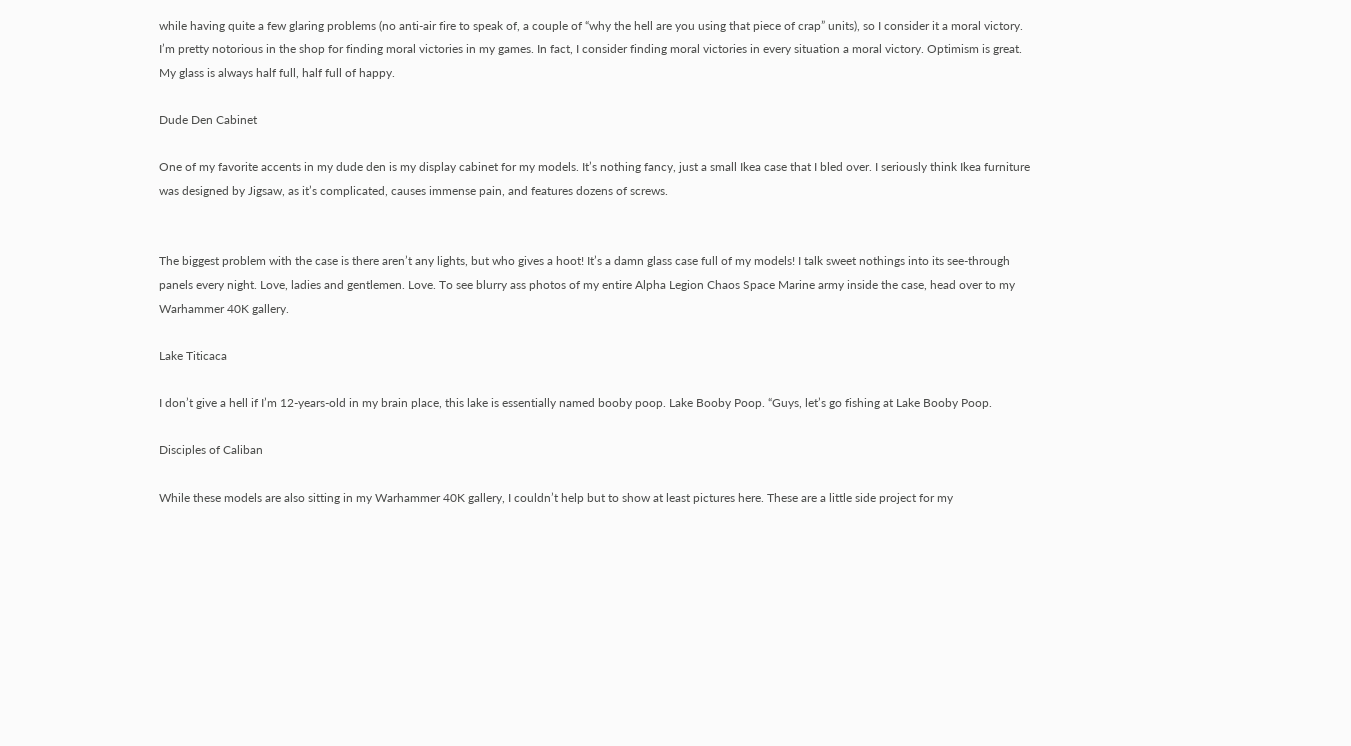while having quite a few glaring problems (no anti-air fire to speak of, a couple of “why the hell are you using that piece of crap” units), so I consider it a moral victory. I’m pretty notorious in the shop for finding moral victories in my games. In fact, I consider finding moral victories in every situation a moral victory. Optimism is great. My glass is always half full, half full of happy.

Dude Den Cabinet

One of my favorite accents in my dude den is my display cabinet for my models. It’s nothing fancy, just a small Ikea case that I bled over. I seriously think Ikea furniture was designed by Jigsaw, as it’s complicated, causes immense pain, and features dozens of screws.


The biggest problem with the case is there aren’t any lights, but who gives a hoot! It’s a damn glass case full of my models! I talk sweet nothings into its see-through panels every night. Love, ladies and gentlemen. Love. To see blurry ass photos of my entire Alpha Legion Chaos Space Marine army inside the case, head over to my Warhammer 40K gallery.

Lake Titicaca

I don’t give a hell if I’m 12-years-old in my brain place, this lake is essentially named booby poop. Lake Booby Poop. “Guys, let’s go fishing at Lake Booby Poop.

Disciples of Caliban

While these models are also sitting in my Warhammer 40K gallery, I couldn’t help but to show at least pictures here. These are a little side project for my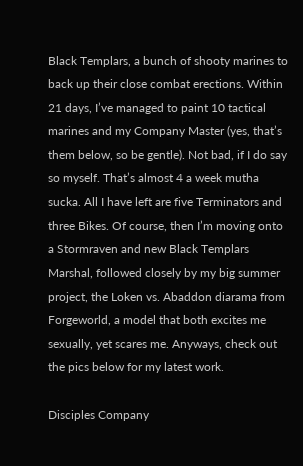Black Templars, a bunch of shooty marines to back up their close combat erections. Within 21 days, I’ve managed to paint 10 tactical marines and my Company Master (yes, that’s them below, so be gentle). Not bad, if I do say so myself. That’s almost 4 a week mutha sucka. All I have left are five Terminators and three Bikes. Of course, then I’m moving onto a Stormraven and new Black Templars Marshal, followed closely by my big summer project, the Loken vs. Abaddon diarama from Forgeworld, a model that both excites me sexually, yet scares me. Anyways, check out the pics below for my latest work.

Disciples Company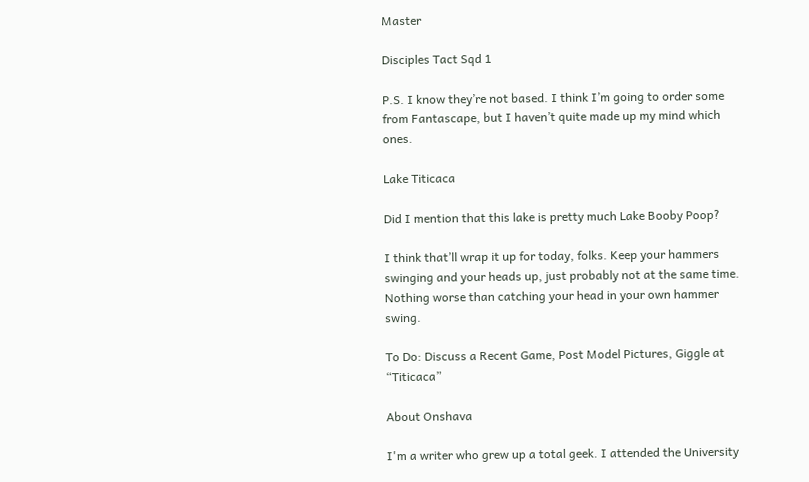Master

Disciples Tact Sqd 1

P.S. I know they’re not based. I think I’m going to order some from Fantascape, but I haven’t quite made up my mind which ones.

Lake Titicaca

Did I mention that this lake is pretty much Lake Booby Poop?

I think that’ll wrap it up for today, folks. Keep your hammers swinging and your heads up, just probably not at the same time. Nothing worse than catching your head in your own hammer swing.

To Do: Discuss a Recent Game, Post Model Pictures, Giggle at “Titicaca”

About Onshava

I'm a writer who grew up a total geek. I attended the University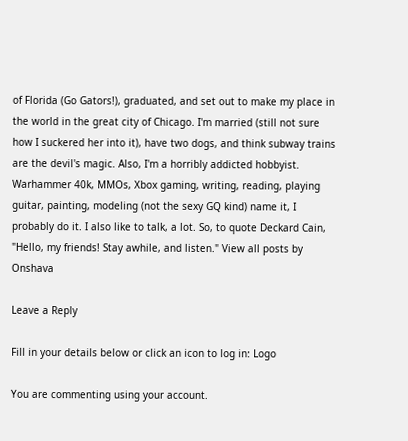of Florida (Go Gators!), graduated, and set out to make my place in the world in the great city of Chicago. I'm married (still not sure how I suckered her into it), have two dogs, and think subway trains are the devil's magic. Also, I'm a horribly addicted hobbyist. Warhammer 40k, MMOs, Xbox gaming, writing, reading, playing guitar, painting, modeling (not the sexy GQ kind) name it, I probably do it. I also like to talk, a lot. So, to quote Deckard Cain, "Hello, my friends! Stay awhile, and listen." View all posts by Onshava

Leave a Reply

Fill in your details below or click an icon to log in: Logo

You are commenting using your account.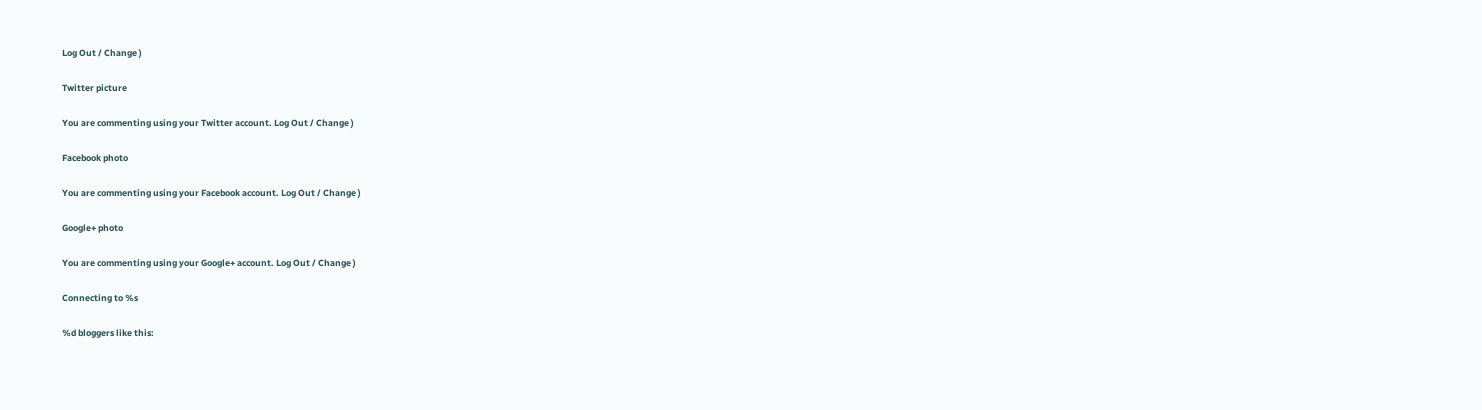Log Out / Change )

Twitter picture

You are commenting using your Twitter account. Log Out / Change )

Facebook photo

You are commenting using your Facebook account. Log Out / Change )

Google+ photo

You are commenting using your Google+ account. Log Out / Change )

Connecting to %s

%d bloggers like this: